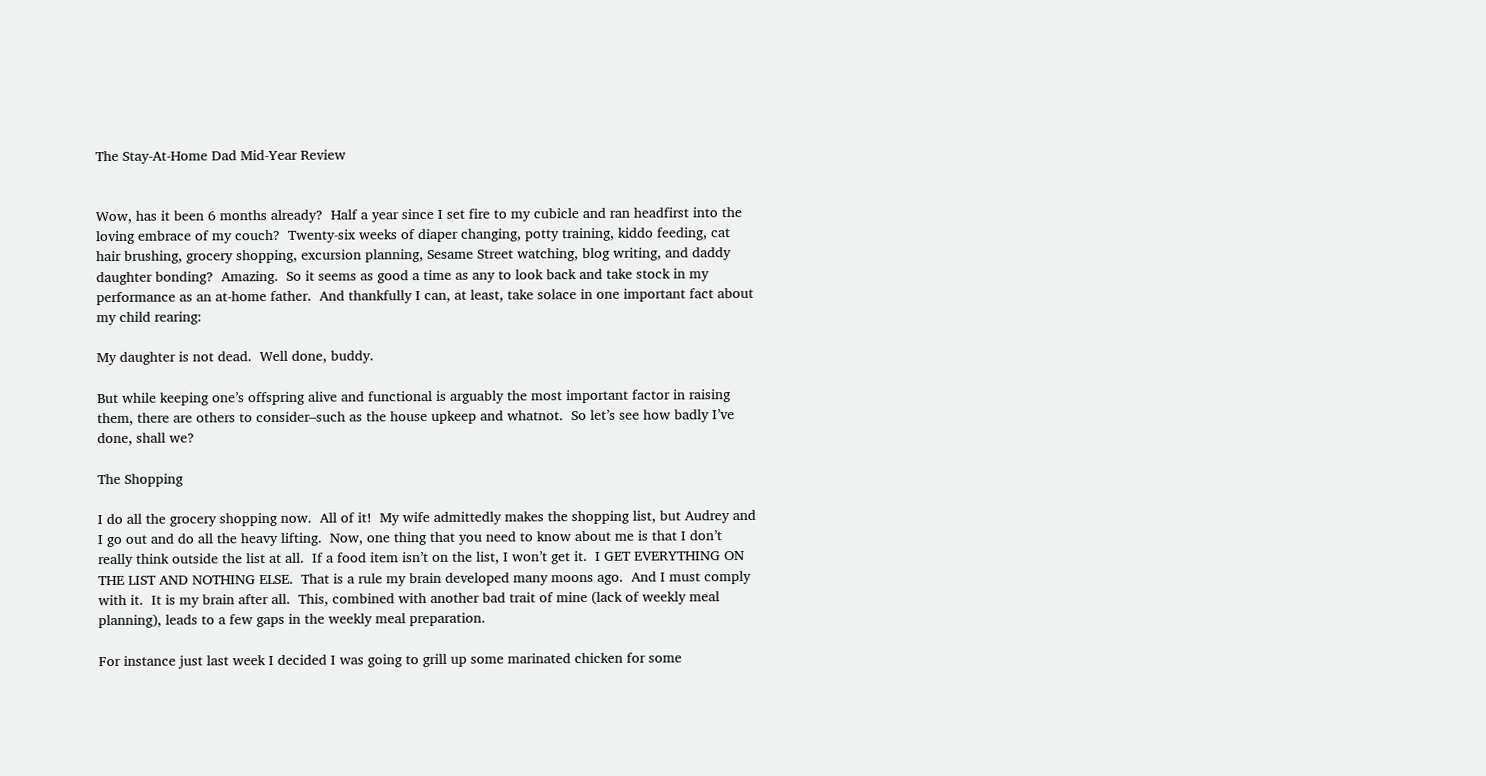The Stay-At-Home Dad Mid-Year Review


Wow, has it been 6 months already?  Half a year since I set fire to my cubicle and ran headfirst into the loving embrace of my couch?  Twenty-six weeks of diaper changing, potty training, kiddo feeding, cat hair brushing, grocery shopping, excursion planning, Sesame Street watching, blog writing, and daddy daughter bonding?  Amazing.  So it seems as good a time as any to look back and take stock in my performance as an at-home father.  And thankfully I can, at least, take solace in one important fact about my child rearing:

My daughter is not dead.  Well done, buddy.

But while keeping one’s offspring alive and functional is arguably the most important factor in raising them, there are others to consider–such as the house upkeep and whatnot.  So let’s see how badly I’ve done, shall we?

The Shopping

I do all the grocery shopping now.  All of it!  My wife admittedly makes the shopping list, but Audrey and I go out and do all the heavy lifting.  Now, one thing that you need to know about me is that I don’t really think outside the list at all.  If a food item isn’t on the list, I won’t get it.  I GET EVERYTHING ON THE LIST AND NOTHING ELSE.  That is a rule my brain developed many moons ago.  And I must comply with it.  It is my brain after all.  This, combined with another bad trait of mine (lack of weekly meal planning), leads to a few gaps in the weekly meal preparation.

For instance just last week I decided I was going to grill up some marinated chicken for some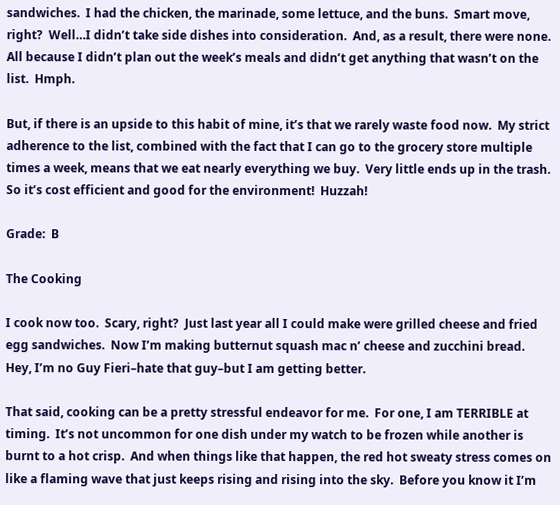sandwiches.  I had the chicken, the marinade, some lettuce, and the buns.  Smart move, right?  Well…I didn’t take side dishes into consideration.  And, as a result, there were none.  All because I didn’t plan out the week’s meals and didn’t get anything that wasn’t on the list.  Hmph.

But, if there is an upside to this habit of mine, it’s that we rarely waste food now.  My strict adherence to the list, combined with the fact that I can go to the grocery store multiple times a week, means that we eat nearly everything we buy.  Very little ends up in the trash.  So it’s cost efficient and good for the environment!  Huzzah!

Grade:  B

The Cooking

I cook now too.  Scary, right?  Just last year all I could make were grilled cheese and fried egg sandwiches.  Now I’m making butternut squash mac n’ cheese and zucchini bread.  Hey, I’m no Guy Fieri–hate that guy–but I am getting better.

That said, cooking can be a pretty stressful endeavor for me.  For one, I am TERRIBLE at timing.  It’s not uncommon for one dish under my watch to be frozen while another is burnt to a hot crisp.  And when things like that happen, the red hot sweaty stress comes on like a flaming wave that just keeps rising and rising into the sky.  Before you know it I’m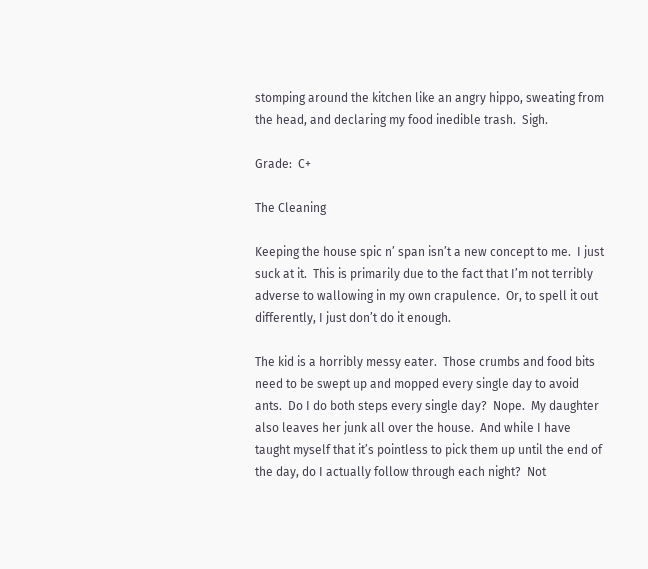stomping around the kitchen like an angry hippo, sweating from the head, and declaring my food inedible trash.  Sigh.

Grade:  C+

The Cleaning

Keeping the house spic n’ span isn’t a new concept to me.  I just suck at it.  This is primarily due to the fact that I’m not terribly adverse to wallowing in my own crapulence.  Or, to spell it out differently, I just don’t do it enough.

The kid is a horribly messy eater.  Those crumbs and food bits need to be swept up and mopped every single day to avoid ants.  Do I do both steps every single day?  Nope.  My daughter also leaves her junk all over the house.  And while I have taught myself that it’s pointless to pick them up until the end of the day, do I actually follow through each night?  Not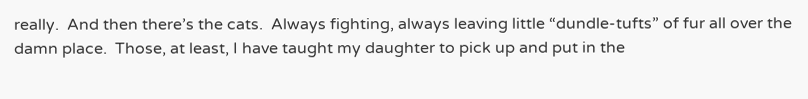really.  And then there’s the cats.  Always fighting, always leaving little “dundle-tufts” of fur all over the damn place.  Those, at least, I have taught my daughter to pick up and put in the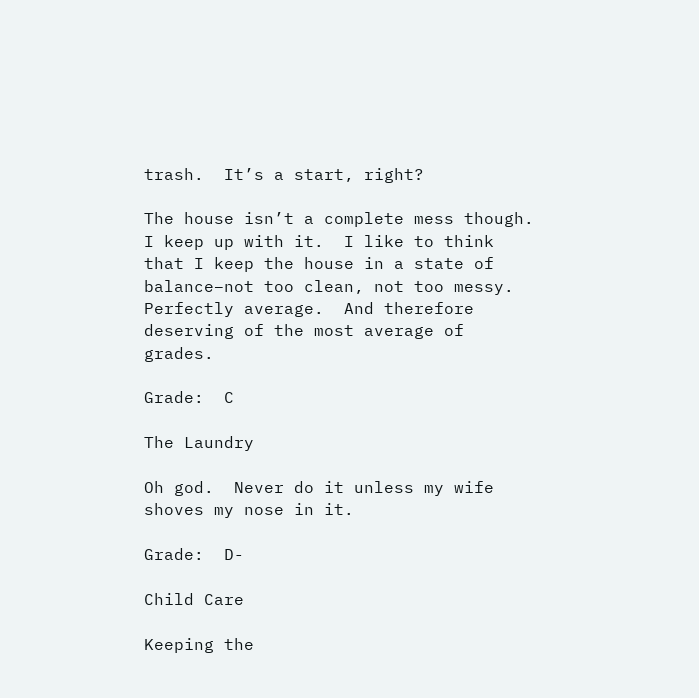trash.  It’s a start, right?

The house isn’t a complete mess though.  I keep up with it.  I like to think that I keep the house in a state of balance–not too clean, not too messy.  Perfectly average.  And therefore deserving of the most average of grades.

Grade:  C

The Laundry

Oh god.  Never do it unless my wife shoves my nose in it.

Grade:  D-

Child Care

Keeping the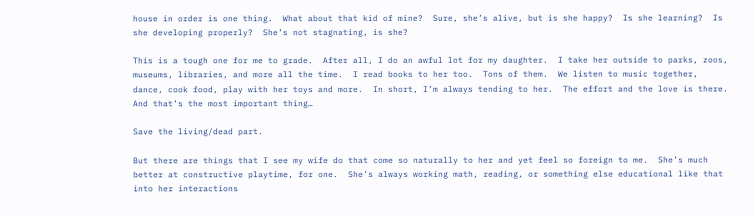house in order is one thing.  What about that kid of mine?  Sure, she’s alive, but is she happy?  Is she learning?  Is she developing properly?  She’s not stagnating, is she?

This is a tough one for me to grade.  After all, I do an awful lot for my daughter.  I take her outside to parks, zoos, museums, libraries, and more all the time.  I read books to her too.  Tons of them.  We listen to music together, dance, cook food, play with her toys and more.  In short, I’m always tending to her.  The effort and the love is there.  And that’s the most important thing…

Save the living/dead part.

But there are things that I see my wife do that come so naturally to her and yet feel so foreign to me.  She’s much better at constructive playtime, for one.  She’s always working math, reading, or something else educational like that into her interactions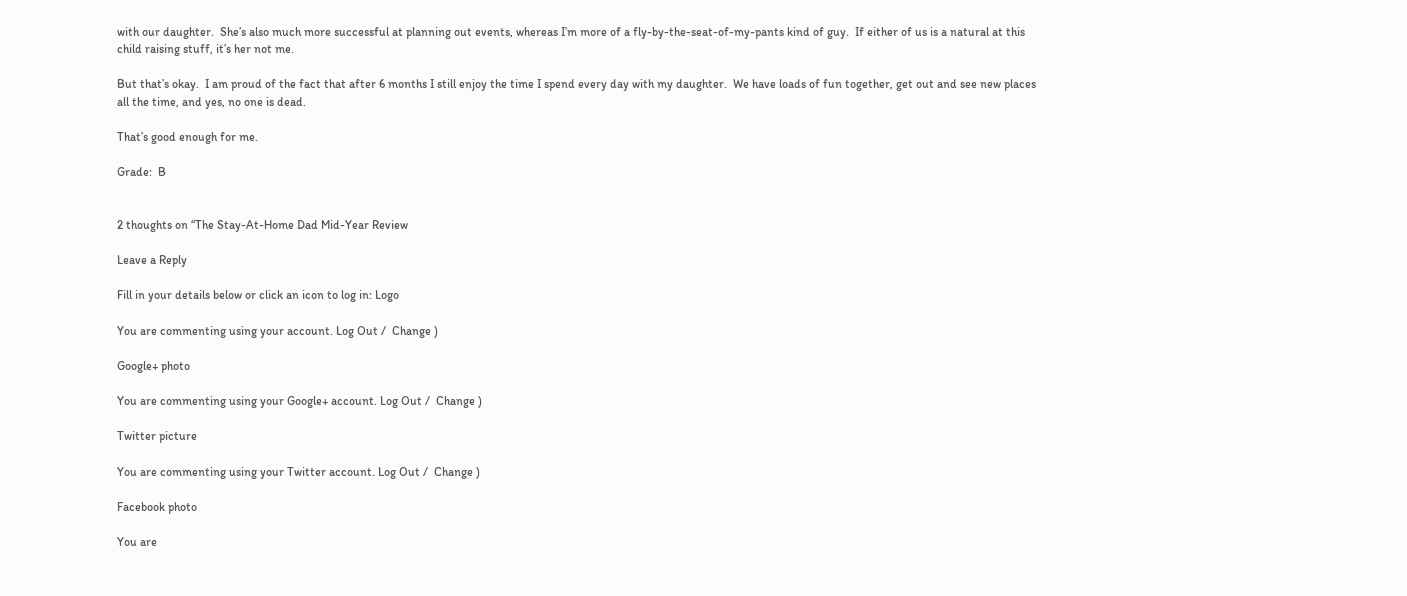with our daughter.  She’s also much more successful at planning out events, whereas I’m more of a fly-by-the-seat-of-my-pants kind of guy.  If either of us is a natural at this child raising stuff, it’s her not me.

But that’s okay.  I am proud of the fact that after 6 months I still enjoy the time I spend every day with my daughter.  We have loads of fun together, get out and see new places all the time, and yes, no one is dead.

That’s good enough for me.

Grade:  B


2 thoughts on “The Stay-At-Home Dad Mid-Year Review

Leave a Reply

Fill in your details below or click an icon to log in: Logo

You are commenting using your account. Log Out /  Change )

Google+ photo

You are commenting using your Google+ account. Log Out /  Change )

Twitter picture

You are commenting using your Twitter account. Log Out /  Change )

Facebook photo

You are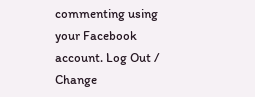commenting using your Facebook account. Log Out /  Change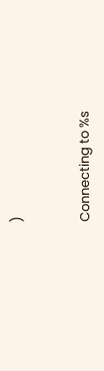)


Connecting to %s